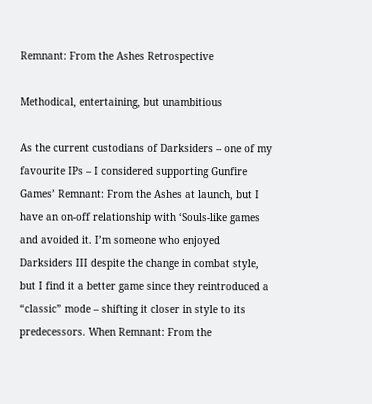Remnant: From the Ashes Retrospective

Methodical, entertaining, but unambitious

As the current custodians of Darksiders – one of my favourite IPs – I considered supporting Gunfire Games’ Remnant: From the Ashes at launch, but I have an on-off relationship with ‘Souls-like games and avoided it. I’m someone who enjoyed Darksiders III despite the change in combat style, but I find it a better game since they reintroduced a “classic” mode – shifting it closer in style to its predecessors. When Remnant: From the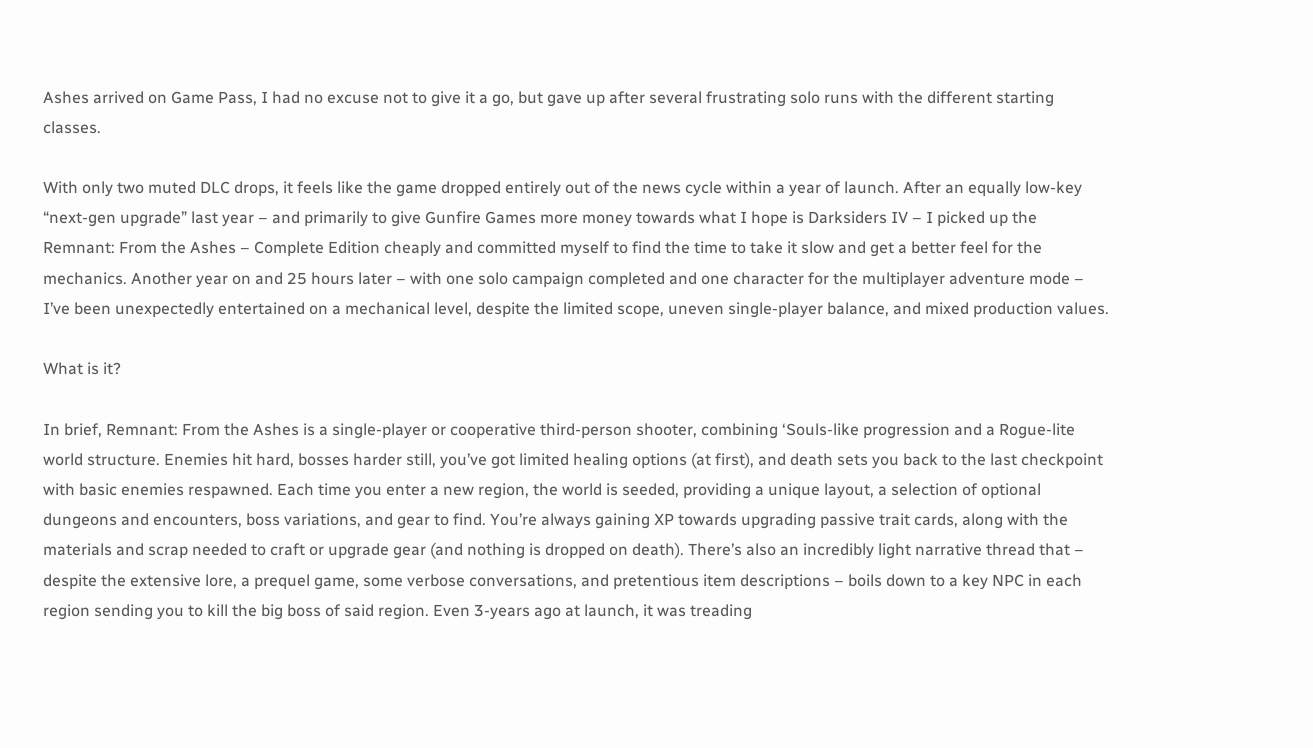Ashes arrived on Game Pass, I had no excuse not to give it a go, but gave up after several frustrating solo runs with the different starting classes.

With only two muted DLC drops, it feels like the game dropped entirely out of the news cycle within a year of launch. After an equally low-key “next-gen upgrade” last year – and primarily to give Gunfire Games more money towards what I hope is Darksiders IV – I picked up the Remnant: From the Ashes – Complete Edition cheaply and committed myself to find the time to take it slow and get a better feel for the mechanics. Another year on and 25 hours later – with one solo campaign completed and one character for the multiplayer adventure mode – I’ve been unexpectedly entertained on a mechanical level, despite the limited scope, uneven single-player balance, and mixed production values.

What is it?

In brief, Remnant: From the Ashes is a single-player or cooperative third-person shooter, combining ‘Souls-like progression and a Rogue-lite world structure. Enemies hit hard, bosses harder still, you’ve got limited healing options (at first), and death sets you back to the last checkpoint with basic enemies respawned. Each time you enter a new region, the world is seeded, providing a unique layout, a selection of optional dungeons and encounters, boss variations, and gear to find. You’re always gaining XP towards upgrading passive trait cards, along with the materials and scrap needed to craft or upgrade gear (and nothing is dropped on death). There’s also an incredibly light narrative thread that – despite the extensive lore, a prequel game, some verbose conversations, and pretentious item descriptions – boils down to a key NPC in each region sending you to kill the big boss of said region. Even 3-years ago at launch, it was treading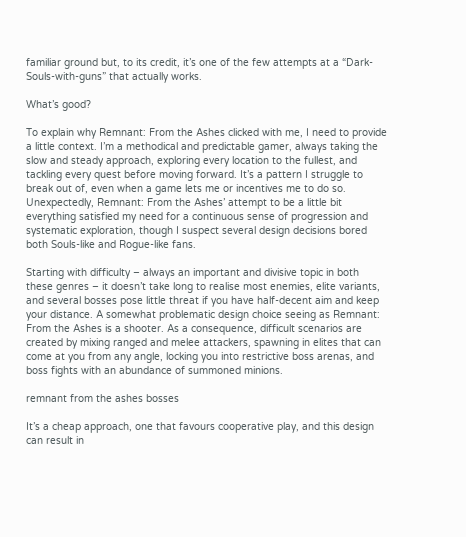familiar ground but, to its credit, it’s one of the few attempts at a “Dark-Souls-with-guns” that actually works.

What’s good?

To explain why Remnant: From the Ashes clicked with me, I need to provide a little context. I’m a methodical and predictable gamer, always taking the slow and steady approach, exploring every location to the fullest, and tackling every quest before moving forward. It’s a pattern I struggle to break out of, even when a game lets me or incentives me to do so. Unexpectedly, Remnant: From the Ashes’ attempt to be a little bit everything satisfied my need for a continuous sense of progression and systematic exploration, though I suspect several design decisions bored both Souls-like and Rogue-like fans.

Starting with difficulty – always an important and divisive topic in both these genres – it doesn’t take long to realise most enemies, elite variants, and several bosses pose little threat if you have half-decent aim and keep your distance. A somewhat problematic design choice seeing as Remnant: From the Ashes is a shooter. As a consequence, difficult scenarios are created by mixing ranged and melee attackers, spawning in elites that can come at you from any angle, locking you into restrictive boss arenas, and boss fights with an abundance of summoned minions.

remnant from the ashes bosses

It’s a cheap approach, one that favours cooperative play, and this design can result in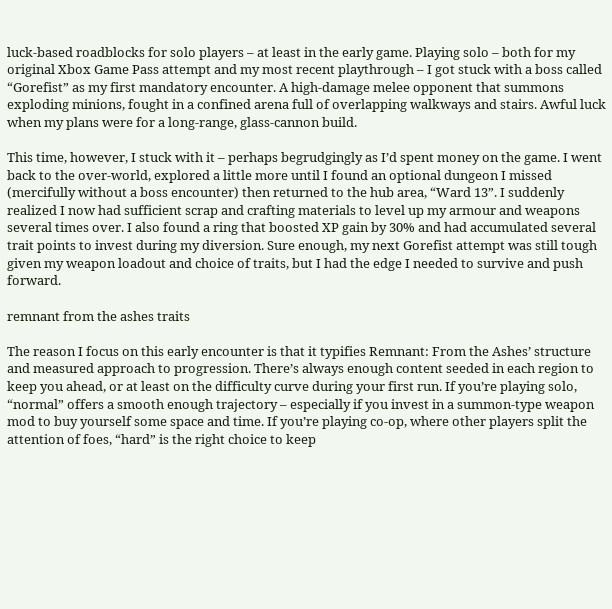luck-based roadblocks for solo players – at least in the early game. Playing solo – both for my original Xbox Game Pass attempt and my most recent playthrough – I got stuck with a boss called “Gorefist” as my first mandatory encounter. A high-damage melee opponent that summons exploding minions, fought in a confined arena full of overlapping walkways and stairs. Awful luck when my plans were for a long-range, glass-cannon build.

This time, however, I stuck with it – perhaps begrudgingly as I’d spent money on the game. I went back to the over-world, explored a little more until I found an optional dungeon I missed (mercifully without a boss encounter) then returned to the hub area, “Ward 13”. I suddenly realized I now had sufficient scrap and crafting materials to level up my armour and weapons several times over. I also found a ring that boosted XP gain by 30% and had accumulated several trait points to invest during my diversion. Sure enough, my next Gorefist attempt was still tough given my weapon loadout and choice of traits, but I had the edge I needed to survive and push forward.

remnant from the ashes traits

The reason I focus on this early encounter is that it typifies Remnant: From the Ashes’ structure and measured approach to progression. There’s always enough content seeded in each region to keep you ahead, or at least on the difficulty curve during your first run. If you’re playing solo, “normal” offers a smooth enough trajectory – especially if you invest in a summon-type weapon mod to buy yourself some space and time. If you’re playing co-op, where other players split the attention of foes, “hard” is the right choice to keep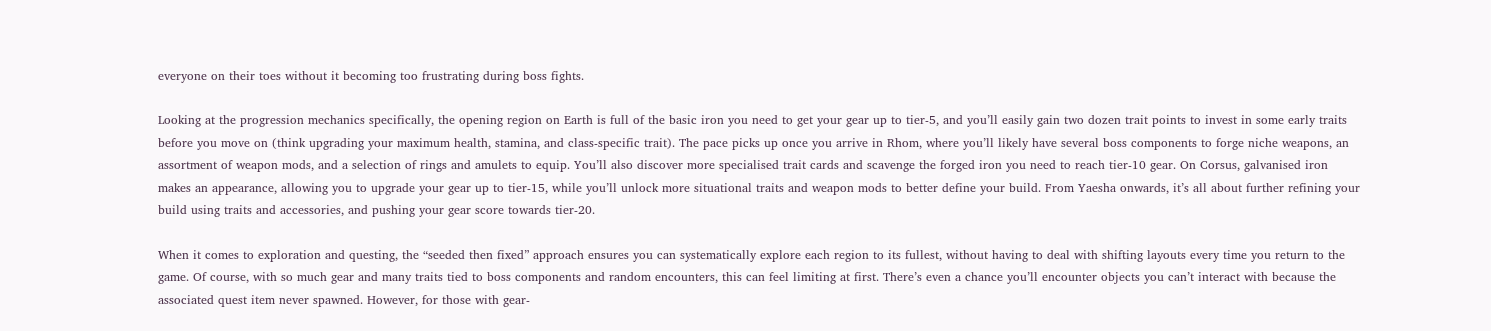everyone on their toes without it becoming too frustrating during boss fights.

Looking at the progression mechanics specifically, the opening region on Earth is full of the basic iron you need to get your gear up to tier-5, and you’ll easily gain two dozen trait points to invest in some early traits before you move on (think upgrading your maximum health, stamina, and class-specific trait). The pace picks up once you arrive in Rhom, where you’ll likely have several boss components to forge niche weapons, an assortment of weapon mods, and a selection of rings and amulets to equip. You’ll also discover more specialised trait cards and scavenge the forged iron you need to reach tier-10 gear. On Corsus, galvanised iron makes an appearance, allowing you to upgrade your gear up to tier-15, while you’ll unlock more situational traits and weapon mods to better define your build. From Yaesha onwards, it’s all about further refining your build using traits and accessories, and pushing your gear score towards tier-20.

When it comes to exploration and questing, the “seeded then fixed” approach ensures you can systematically explore each region to its fullest, without having to deal with shifting layouts every time you return to the game. Of course, with so much gear and many traits tied to boss components and random encounters, this can feel limiting at first. There’s even a chance you’ll encounter objects you can’t interact with because the associated quest item never spawned. However, for those with gear-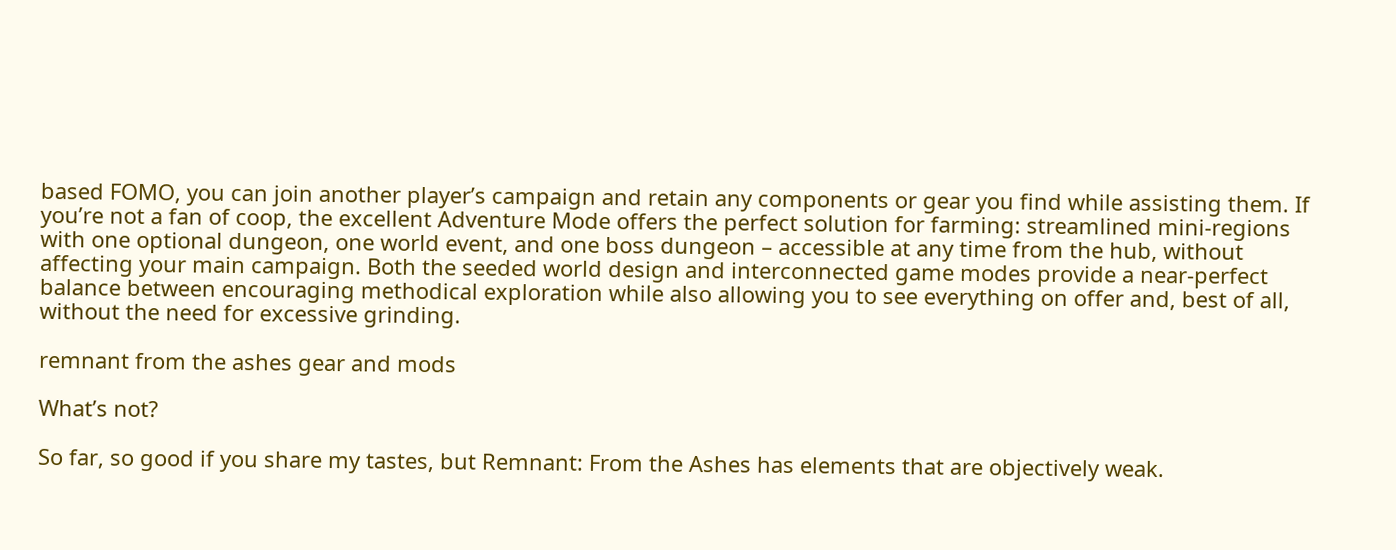based FOMO, you can join another player’s campaign and retain any components or gear you find while assisting them. If you’re not a fan of coop, the excellent Adventure Mode offers the perfect solution for farming: streamlined mini-regions with one optional dungeon, one world event, and one boss dungeon – accessible at any time from the hub, without affecting your main campaign. Both the seeded world design and interconnected game modes provide a near-perfect balance between encouraging methodical exploration while also allowing you to see everything on offer and, best of all, without the need for excessive grinding.

remnant from the ashes gear and mods

What’s not?

So far, so good if you share my tastes, but Remnant: From the Ashes has elements that are objectively weak.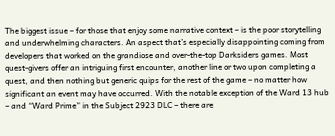The biggest issue – for those that enjoy some narrative context – is the poor storytelling and underwhelming characters. An aspect that’s especially disappointing coming from developers that worked on the grandiose and over-the-top Darksiders games. Most quest-givers offer an intriguing first encounter, another line or two upon completing a quest, and then nothing but generic quips for the rest of the game – no matter how significant an event may have occurred. With the notable exception of the Ward 13 hub – and “Ward Prime” in the Subject 2923 DLC – there are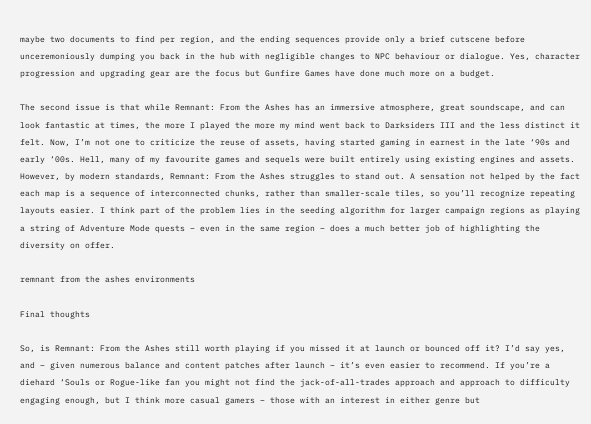maybe two documents to find per region, and the ending sequences provide only a brief cutscene before unceremoniously dumping you back in the hub with negligible changes to NPC behaviour or dialogue. Yes, character progression and upgrading gear are the focus but Gunfire Games have done much more on a budget.

The second issue is that while Remnant: From the Ashes has an immersive atmosphere, great soundscape, and can look fantastic at times, the more I played the more my mind went back to Darksiders III and the less distinct it felt. Now, I’m not one to criticize the reuse of assets, having started gaming in earnest in the late ‘90s and early ‘00s. Hell, many of my favourite games and sequels were built entirely using existing engines and assets. However, by modern standards, Remnant: From the Ashes struggles to stand out. A sensation not helped by the fact each map is a sequence of interconnected chunks, rather than smaller-scale tiles, so you’ll recognize repeating layouts easier. I think part of the problem lies in the seeding algorithm for larger campaign regions as playing a string of Adventure Mode quests – even in the same region – does a much better job of highlighting the diversity on offer.

remnant from the ashes environments

Final thoughts

So, is Remnant: From the Ashes still worth playing if you missed it at launch or bounced off it? I’d say yes, and – given numerous balance and content patches after launch – it’s even easier to recommend. If you’re a diehard ‘Souls or Rogue-like fan you might not find the jack-of-all-trades approach and approach to difficulty engaging enough, but I think more casual gamers – those with an interest in either genre but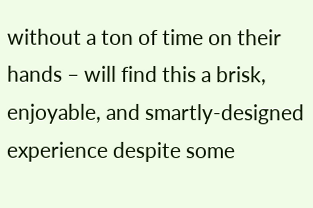without a ton of time on their hands – will find this a brisk, enjoyable, and smartly-designed experience despite some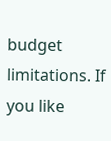budget limitations. If you like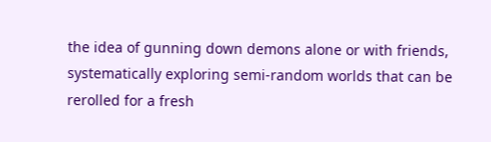the idea of gunning down demons alone or with friends, systematically exploring semi-random worlds that can be rerolled for a fresh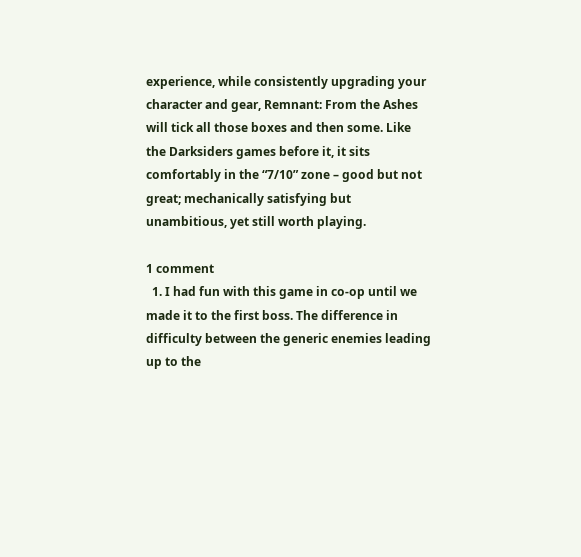experience, while consistently upgrading your character and gear, Remnant: From the Ashes will tick all those boxes and then some. Like the Darksiders games before it, it sits comfortably in the “7/10” zone – good but not great; mechanically satisfying but unambitious, yet still worth playing.

1 comment
  1. I had fun with this game in co-op until we made it to the first boss. The difference in difficulty between the generic enemies leading up to the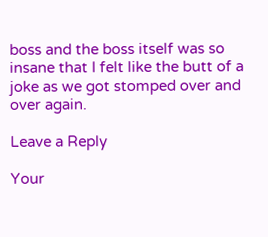boss and the boss itself was so insane that I felt like the butt of a joke as we got stomped over and over again.

Leave a Reply

Your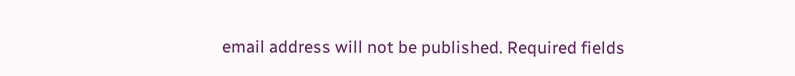email address will not be published. Required fields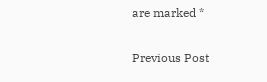are marked *

Previous Post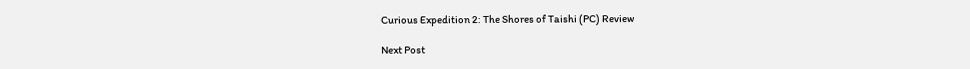Curious Expedition 2: The Shores of Taishi (PC) Review

Next Post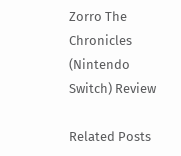Zorro The Chronicles (Nintendo Switch) Review

Related Posts